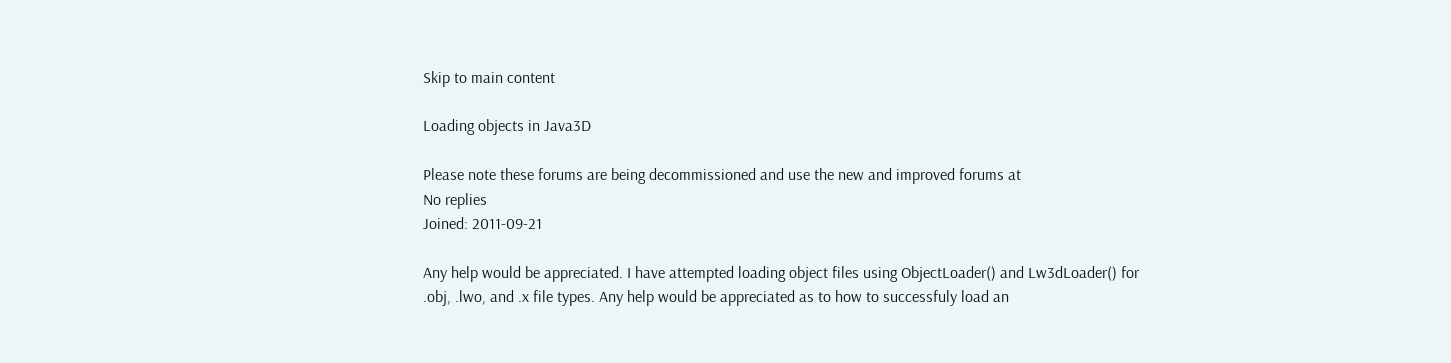Skip to main content

Loading objects in Java3D

Please note these forums are being decommissioned and use the new and improved forums at
No replies
Joined: 2011-09-21

Any help would be appreciated. I have attempted loading object files using ObjectLoader() and Lw3dLoader() for .obj, .lwo, and .x file types. Any help would be appreciated as to how to successfuly load an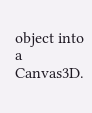object into a Canvas3D.